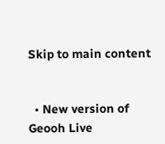Skip to main content


  • New version of Geooh Live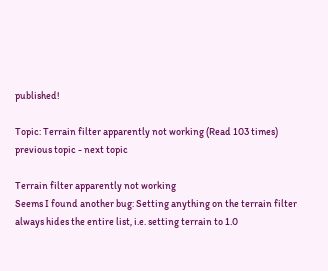published!

Topic: Terrain filter apparently not working (Read 103 times) previous topic - next topic

Terrain filter apparently not working
Seems I found another bug: Setting anything on the terrain filter always hides the entire list, i.e. setting terrain to 1.0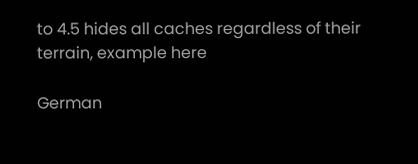to 4.5 hides all caches regardless of their terrain, example here

German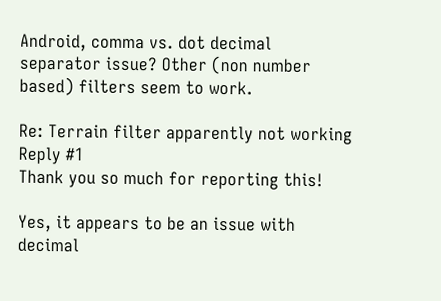Android, comma vs. dot decimal separator issue? Other (non number based) filters seem to work.

Re: Terrain filter apparently not working
Reply #1
Thank you so much for reporting this!

Yes, it appears to be an issue with decimal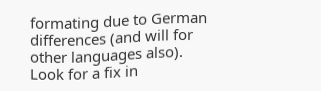formating due to German differences (and will for other languages also). Look for a fix in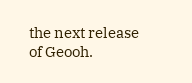the next release of Geooh.